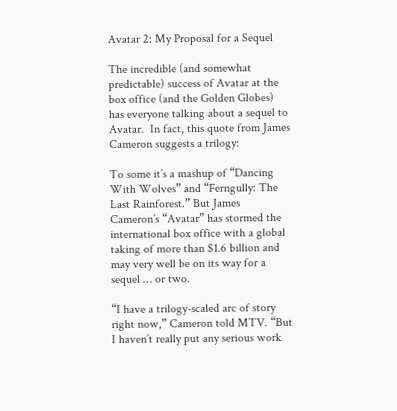Avatar 2: My Proposal for a Sequel

The incredible (and somewhat predictable) success of Avatar at the box office (and the Golden Globes) has everyone talking about a sequel to Avatar.  In fact, this quote from James Cameron suggests a trilogy:

To some it’s a mashup of “Dancing With Wolves” and “Ferngully: The Last Rainforest.” But James Cameron’s “Avatar” has stormed the international box office with a global taking of more than $1.6 billion and may very well be on its way for a sequel … or two.

“I have a trilogy-scaled arc of story right now,” Cameron told MTV. “But I haven’t really put any serious work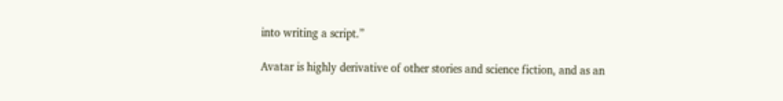into writing a script.”

Avatar is highly derivative of other stories and science fiction, and as an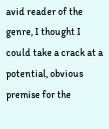avid reader of the genre, I thought I could take a crack at a potential, obvious premise for the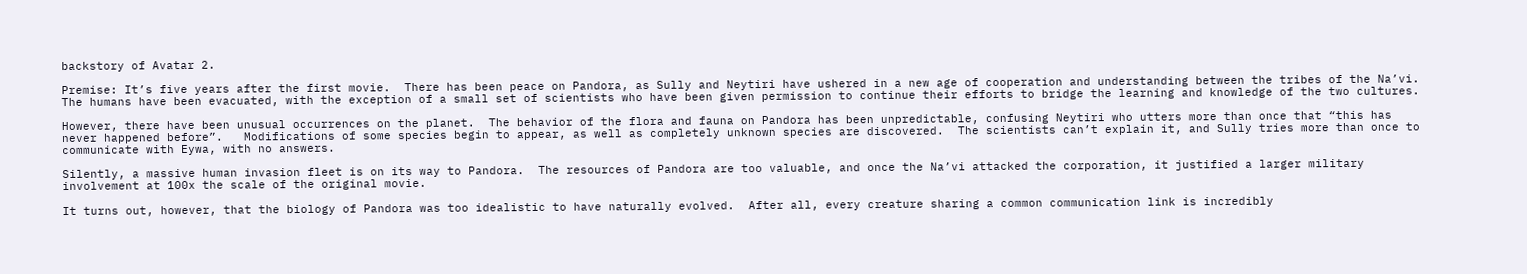backstory of Avatar 2.

Premise: It’s five years after the first movie.  There has been peace on Pandora, as Sully and Neytiri have ushered in a new age of cooperation and understanding between the tribes of the Na’vi.  The humans have been evacuated, with the exception of a small set of scientists who have been given permission to continue their efforts to bridge the learning and knowledge of the two cultures.

However, there have been unusual occurrences on the planet.  The behavior of the flora and fauna on Pandora has been unpredictable, confusing Neytiri who utters more than once that “this has never happened before”.   Modifications of some species begin to appear, as well as completely unknown species are discovered.  The scientists can’t explain it, and Sully tries more than once to communicate with Eywa, with no answers.

Silently, a massive human invasion fleet is on its way to Pandora.  The resources of Pandora are too valuable, and once the Na’vi attacked the corporation, it justified a larger military involvement at 100x the scale of the original movie.

It turns out, however, that the biology of Pandora was too idealistic to have naturally evolved.  After all, every creature sharing a common communication link is incredibly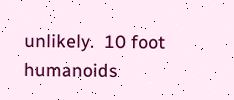unlikely.  10 foot humanoids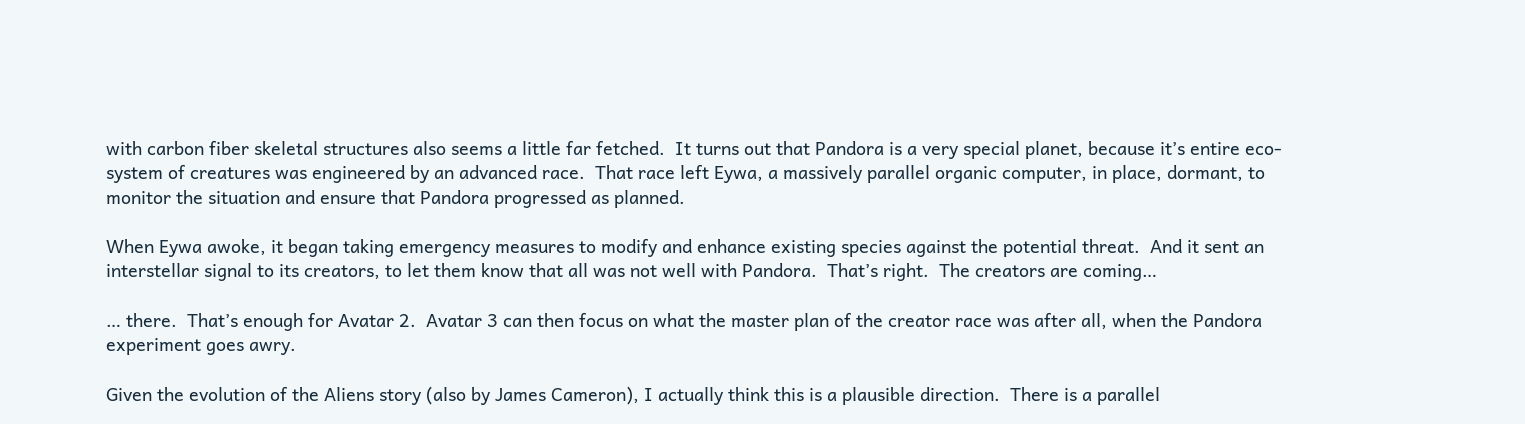with carbon fiber skeletal structures also seems a little far fetched.  It turns out that Pandora is a very special planet, because it’s entire eco-system of creatures was engineered by an advanced race.  That race left Eywa, a massively parallel organic computer, in place, dormant, to monitor the situation and ensure that Pandora progressed as planned.

When Eywa awoke, it began taking emergency measures to modify and enhance existing species against the potential threat.  And it sent an interstellar signal to its creators, to let them know that all was not well with Pandora.  That’s right.  The creators are coming…

… there.  That’s enough for Avatar 2.  Avatar 3 can then focus on what the master plan of the creator race was after all, when the Pandora experiment goes awry.

Given the evolution of the Aliens story (also by James Cameron), I actually think this is a plausible direction.  There is a parallel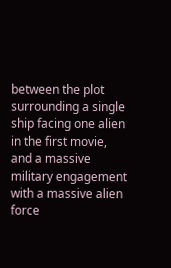between the plot surrounding a single ship facing one alien in the first movie, and a massive military engagement with a massive alien force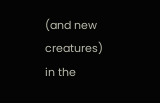(and new creatures) in the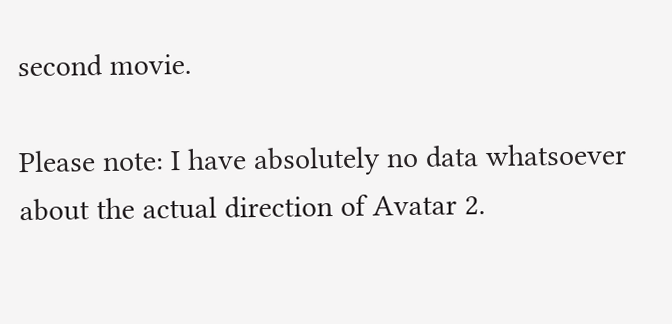second movie.

Please note: I have absolutely no data whatsoever about the actual direction of Avatar 2.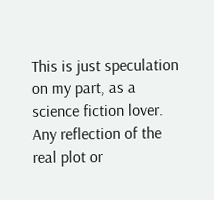This is just speculation on my part, as a science fiction lover.  Any reflection of the real plot or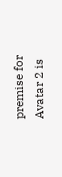premise for Avatar 2 is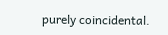purely coincidental.